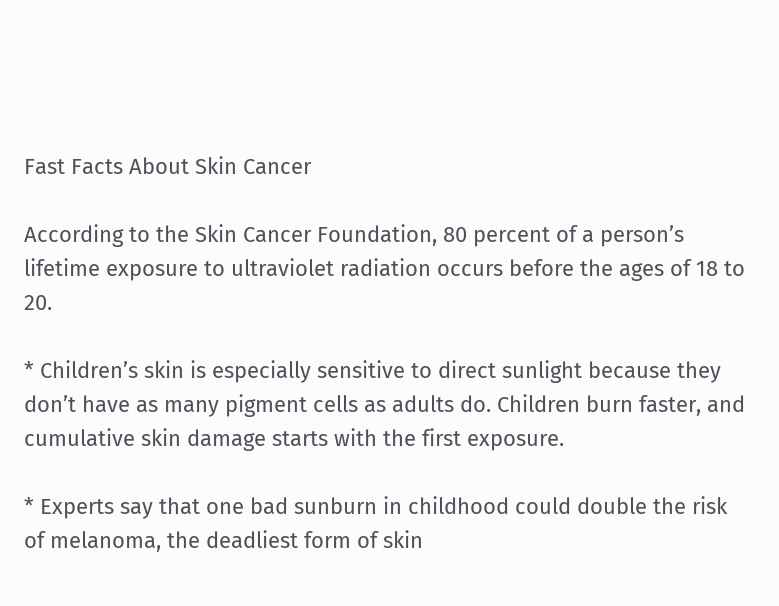Fast Facts About Skin Cancer

According to the Skin Cancer Foundation, 80 percent of a person’s lifetime exposure to ultraviolet radiation occurs before the ages of 18 to 20.

* Children’s skin is especially sensitive to direct sunlight because they don’t have as many pigment cells as adults do. Children burn faster, and cumulative skin damage starts with the first exposure.

* Experts say that one bad sunburn in childhood could double the risk of melanoma, the deadliest form of skin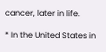cancer, later in life.

* In the United States in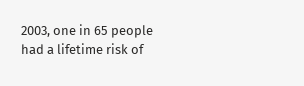2003, one in 65 people had a lifetime risk of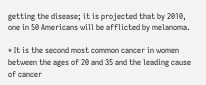getting the disease; it is projected that by 2010, one in 50 Americans will be afflicted by melanoma.

* It is the second most common cancer in women between the ages of 20 and 35 and the leading cause of cancer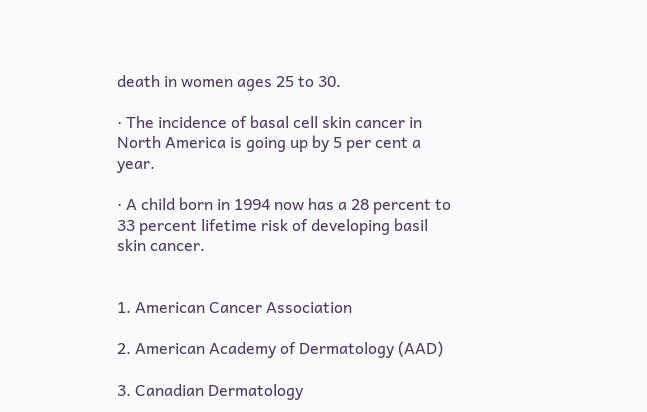death in women ages 25 to 30.

· The incidence of basal cell skin cancer in North America is going up by 5 per cent a year.

· A child born in 1994 now has a 28 percent to 33 percent lifetime risk of developing basil skin cancer.


1. American Cancer Association

2. American Academy of Dermatology (AAD)

3. Canadian Dermatology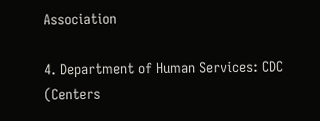Association

4. Department of Human Services: CDC (Centers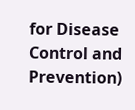for Disease Control and Prevention)